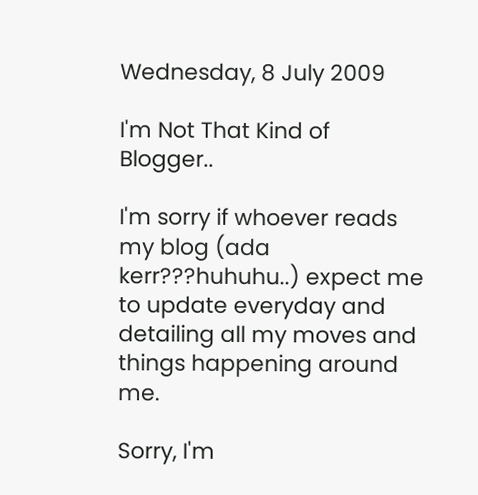Wednesday, 8 July 2009

I'm Not That Kind of Blogger..

I'm sorry if whoever reads my blog (ada kerr???huhuhu..) expect me to update everyday and detailing all my moves and things happening around me.

Sorry, I'm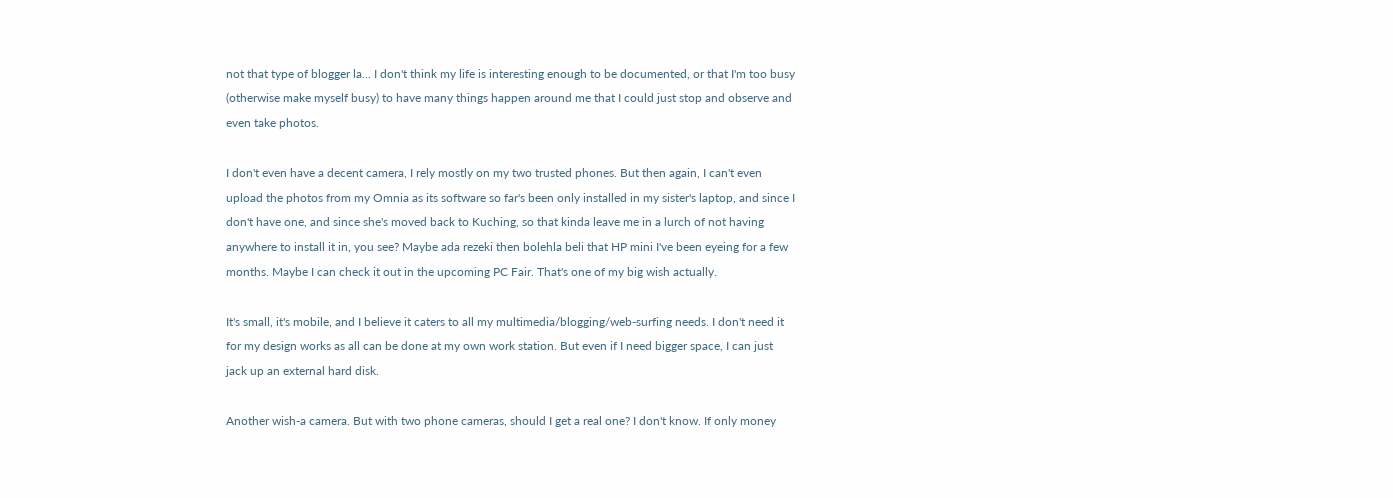not that type of blogger la... I don't think my life is interesting enough to be documented, or that I'm too busy (otherwise make myself busy) to have many things happen around me that I could just stop and observe and even take photos.

I don't even have a decent camera, I rely mostly on my two trusted phones. But then again, I can't even upload the photos from my Omnia as its software so far's been only installed in my sister's laptop, and since I don't have one, and since she's moved back to Kuching, so that kinda leave me in a lurch of not having anywhere to install it in, you see? Maybe ada rezeki then bolehla beli that HP mini I've been eyeing for a few months. Maybe I can check it out in the upcoming PC Fair. That's one of my big wish actually.

It's small, it's mobile, and I believe it caters to all my multimedia/blogging/web-surfing needs. I don't need it for my design works as all can be done at my own work station. But even if I need bigger space, I can just jack up an external hard disk.

Another wish-a camera. But with two phone cameras, should I get a real one? I don't know. If only money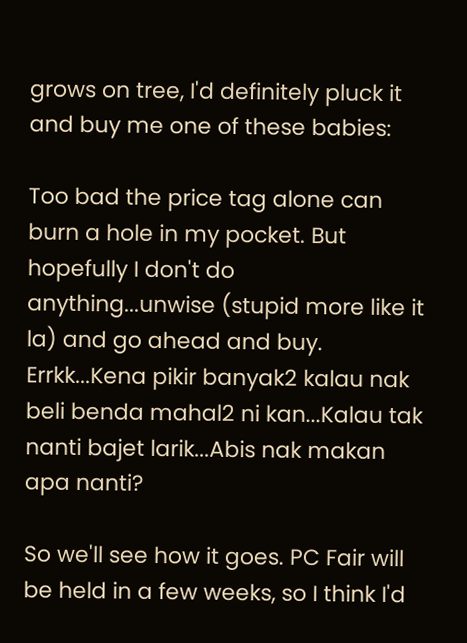grows on tree, I'd definitely pluck it and buy me one of these babies:

Too bad the price tag alone can burn a hole in my pocket. But hopefully I don't do anything...unwise (stupid more like it la) and go ahead and buy. Errkk...Kena pikir banyak2 kalau nak beli benda mahal2 ni kan...Kalau tak nanti bajet larik...Abis nak makan apa nanti?

So we'll see how it goes. PC Fair will be held in a few weeks, so I think I'd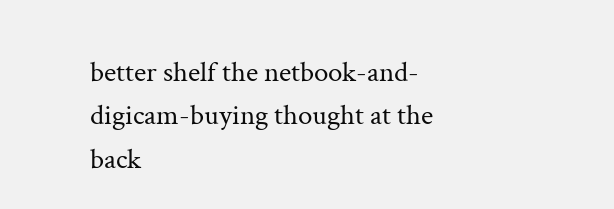better shelf the netbook-and-digicam-buying thought at the back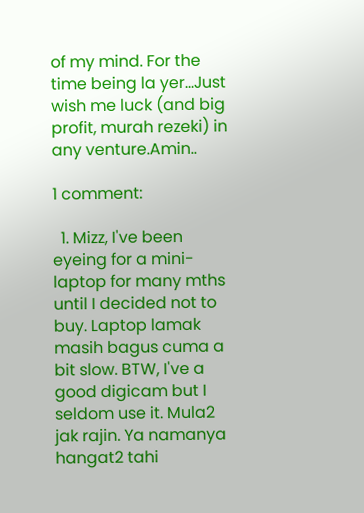of my mind. For the time being la yer...Just wish me luck (and big profit, murah rezeki) in any venture.Amin..

1 comment:

  1. Mizz, I've been eyeing for a mini-laptop for many mths until I decided not to buy. Laptop lamak masih bagus cuma a bit slow. BTW, I've a good digicam but I seldom use it. Mula2 jak rajin. Ya namanya hangat2 tahi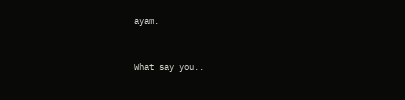ayam.


What say you..